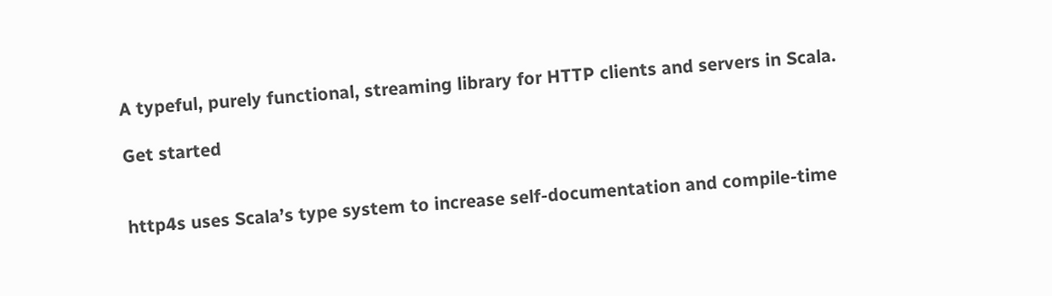A typeful, purely functional, streaming library for HTTP clients and servers in Scala.

Get started


http4s uses Scala’s type system to increase self-documentation and compile-time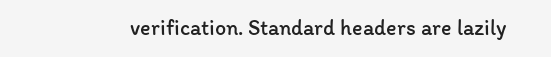verification. Standard headers are lazily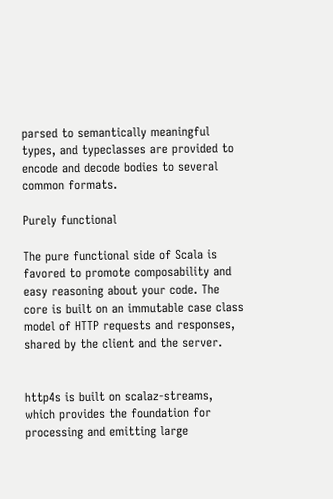parsed to semantically meaningful types, and typeclasses are provided to encode and decode bodies to several common formats.

Purely functional

The pure functional side of Scala is favored to promote composability and easy reasoning about your code. The core is built on an immutable case class model of HTTP requests and responses, shared by the client and the server.


http4s is built on scalaz-streams, which provides the foundation for processing and emitting large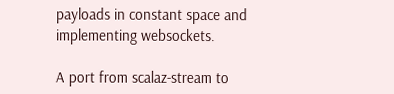payloads in constant space and implementing websockets.

A port from scalaz-stream to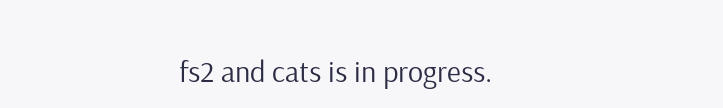fs2 and cats is in progress.